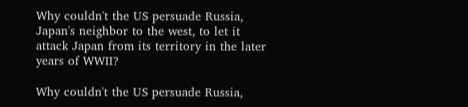Why couldn't the US persuade Russia, Japan's neighbor to the west, to let it attack Japan from its territory in the later years of WWII?

Why couldn't the US persuade Russia,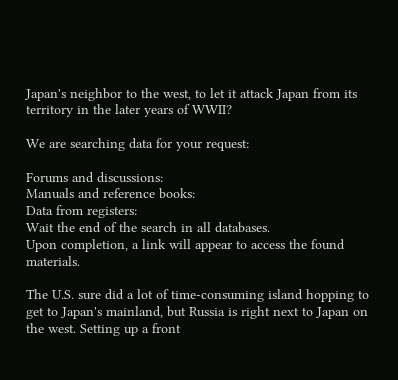Japan's neighbor to the west, to let it attack Japan from its territory in the later years of WWII?

We are searching data for your request:

Forums and discussions:
Manuals and reference books:
Data from registers:
Wait the end of the search in all databases.
Upon completion, a link will appear to access the found materials.

The U.S. sure did a lot of time-consuming island hopping to get to Japan's mainland, but Russia is right next to Japan on the west. Setting up a front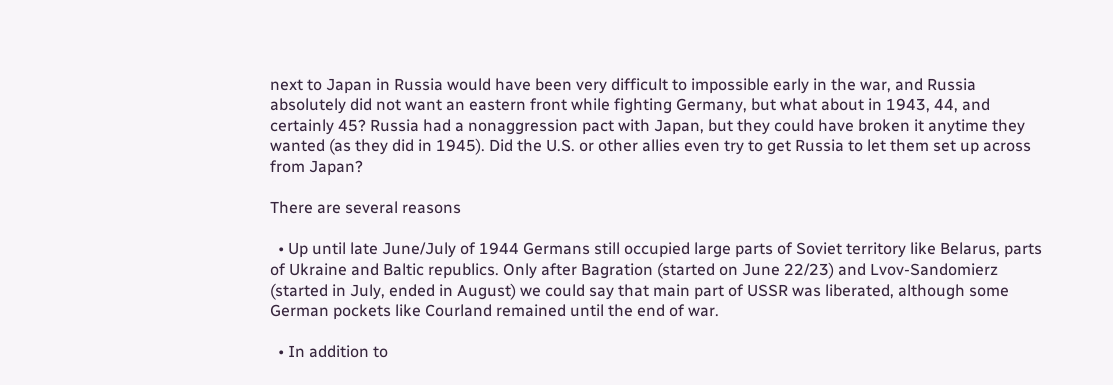next to Japan in Russia would have been very difficult to impossible early in the war, and Russia absolutely did not want an eastern front while fighting Germany, but what about in 1943, 44, and certainly 45? Russia had a nonaggression pact with Japan, but they could have broken it anytime they wanted (as they did in 1945). Did the U.S. or other allies even try to get Russia to let them set up across from Japan?

There are several reasons

  • Up until late June/July of 1944 Germans still occupied large parts of Soviet territory like Belarus, parts of Ukraine and Baltic republics. Only after Bagration (started on June 22/23) and Lvov-Sandomierz (started in July, ended in August) we could say that main part of USSR was liberated, although some German pockets like Courland remained until the end of war.

  • In addition to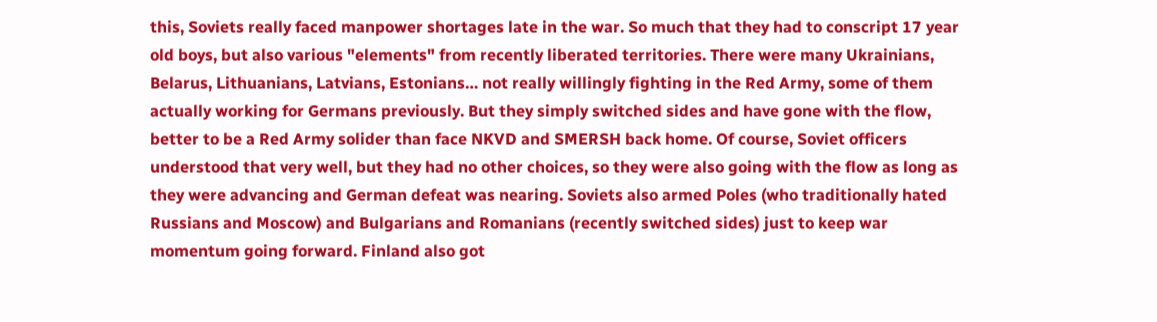this, Soviets really faced manpower shortages late in the war. So much that they had to conscript 17 year old boys, but also various "elements" from recently liberated territories. There were many Ukrainians, Belarus, Lithuanians, Latvians, Estonians… not really willingly fighting in the Red Army, some of them actually working for Germans previously. But they simply switched sides and have gone with the flow, better to be a Red Army solider than face NKVD and SMERSH back home. Of course, Soviet officers understood that very well, but they had no other choices, so they were also going with the flow as long as they were advancing and German defeat was nearing. Soviets also armed Poles (who traditionally hated Russians and Moscow) and Bulgarians and Romanians (recently switched sides) just to keep war momentum going forward. Finland also got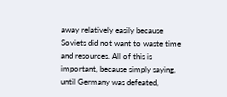away relatively easily because Soviets did not want to waste time and resources. All of this is important, because simply saying, until Germany was defeated,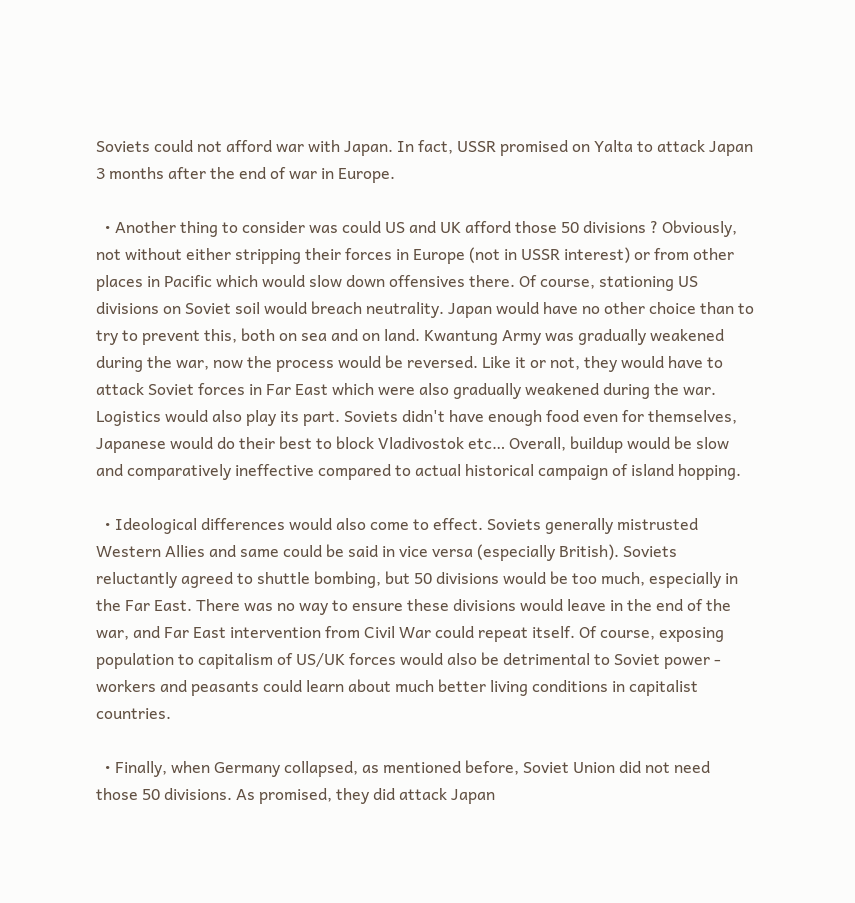Soviets could not afford war with Japan. In fact, USSR promised on Yalta to attack Japan 3 months after the end of war in Europe.

  • Another thing to consider was could US and UK afford those 50 divisions ? Obviously, not without either stripping their forces in Europe (not in USSR interest) or from other places in Pacific which would slow down offensives there. Of course, stationing US divisions on Soviet soil would breach neutrality. Japan would have no other choice than to try to prevent this, both on sea and on land. Kwantung Army was gradually weakened during the war, now the process would be reversed. Like it or not, they would have to attack Soviet forces in Far East which were also gradually weakened during the war. Logistics would also play its part. Soviets didn't have enough food even for themselves, Japanese would do their best to block Vladivostok etc… Overall, buildup would be slow and comparatively ineffective compared to actual historical campaign of island hopping.

  • Ideological differences would also come to effect. Soviets generally mistrusted Western Allies and same could be said in vice versa (especially British). Soviets reluctantly agreed to shuttle bombing, but 50 divisions would be too much, especially in the Far East. There was no way to ensure these divisions would leave in the end of the war, and Far East intervention from Civil War could repeat itself. Of course, exposing population to capitalism of US/UK forces would also be detrimental to Soviet power - workers and peasants could learn about much better living conditions in capitalist countries.

  • Finally, when Germany collapsed, as mentioned before, Soviet Union did not need those 50 divisions. As promised, they did attack Japan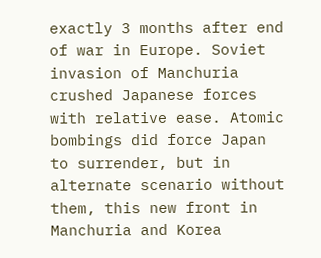exactly 3 months after end of war in Europe. Soviet invasion of Manchuria crushed Japanese forces with relative ease. Atomic bombings did force Japan to surrender, but in alternate scenario without them, this new front in Manchuria and Korea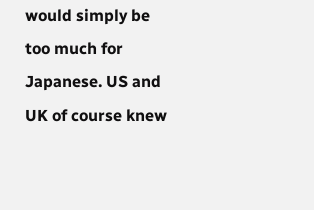would simply be too much for Japanese. US and UK of course knew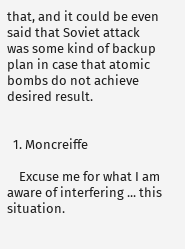that, and it could be even said that Soviet attack was some kind of backup plan in case that atomic bombs do not achieve desired result.


  1. Moncreiffe

    Excuse me for what I am aware of interfering ... this situation.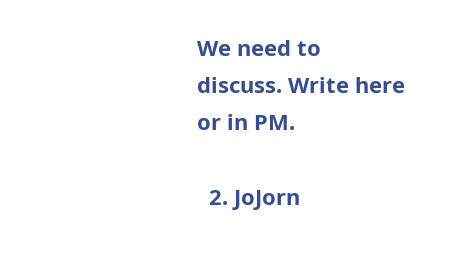We need to discuss. Write here or in PM.

  2. JoJorn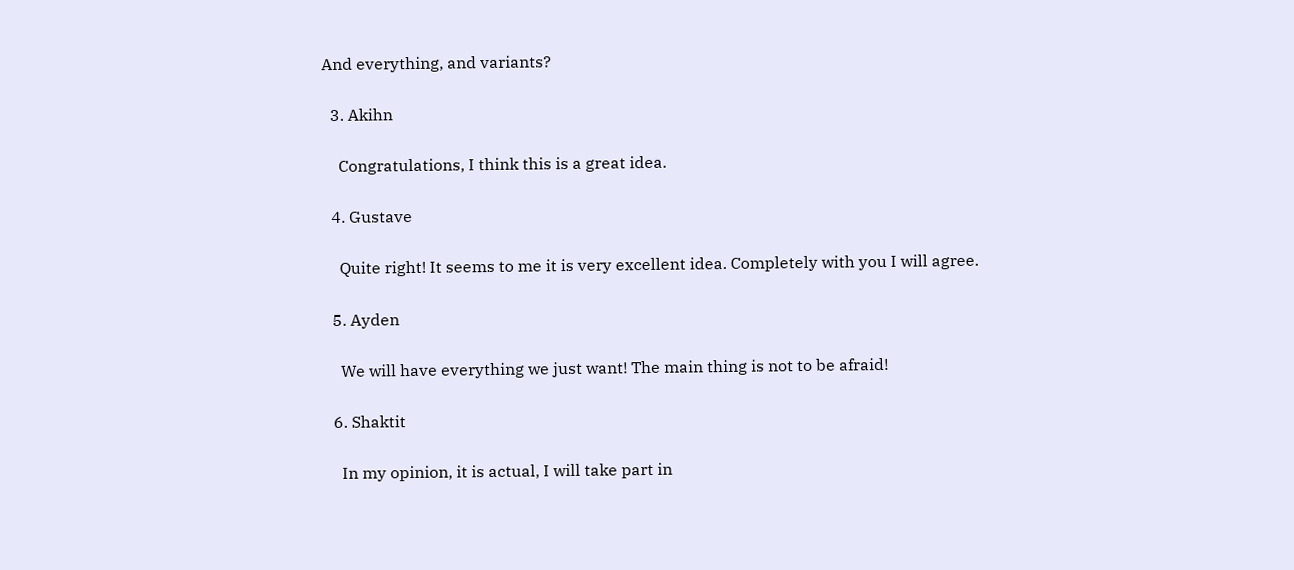And everything, and variants?

  3. Akihn

    Congratulations, I think this is a great idea.

  4. Gustave

    Quite right! It seems to me it is very excellent idea. Completely with you I will agree.

  5. Ayden

    We will have everything we just want! The main thing is not to be afraid!

  6. Shaktit

    In my opinion, it is actual, I will take part in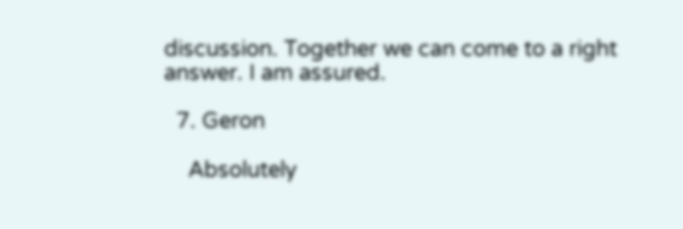discussion. Together we can come to a right answer. I am assured.

  7. Geron

    Absolutely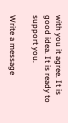with you it agree. It is good idea. It is ready to support you.

Write a message